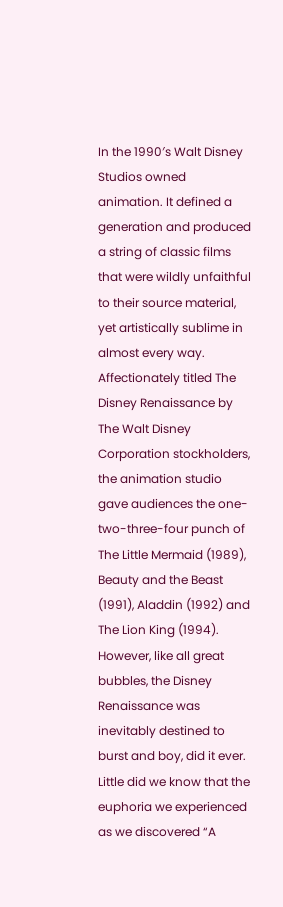In the 1990′s Walt Disney Studios owned animation. It defined a generation and produced a string of classic films that were wildly unfaithful to their source material, yet artistically sublime in almost every way. Affectionately titled The Disney Renaissance by The Walt Disney Corporation stockholders, the animation studio gave audiences the one-two-three-four punch of The Little Mermaid (1989), Beauty and the Beast (1991), Aladdin (1992) and The Lion King (1994). However, like all great bubbles, the Disney Renaissance was inevitably destined to burst and boy, did it ever. Little did we know that the euphoria we experienced as we discovered “A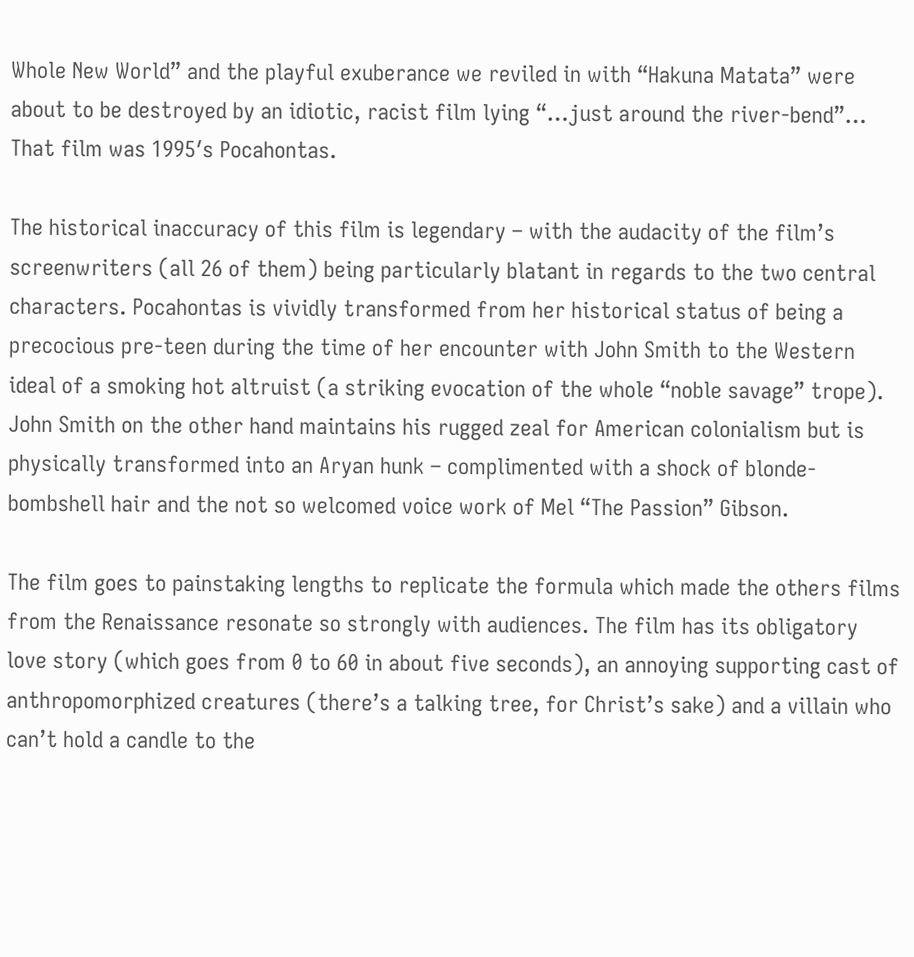Whole New World” and the playful exuberance we reviled in with “Hakuna Matata” were about to be destroyed by an idiotic, racist film lying “…just around the river-bend”… That film was 1995′s Pocahontas.

The historical inaccuracy of this film is legendary – with the audacity of the film’s screenwriters (all 26 of them) being particularly blatant in regards to the two central characters. Pocahontas is vividly transformed from her historical status of being a precocious pre-teen during the time of her encounter with John Smith to the Western ideal of a smoking hot altruist (a striking evocation of the whole “noble savage” trope). John Smith on the other hand maintains his rugged zeal for American colonialism but is physically transformed into an Aryan hunk – complimented with a shock of blonde-bombshell hair and the not so welcomed voice work of Mel “The Passion” Gibson.

The film goes to painstaking lengths to replicate the formula which made the others films from the Renaissance resonate so strongly with audiences. The film has its obligatory love story (which goes from 0 to 60 in about five seconds), an annoying supporting cast of anthropomorphized creatures (there’s a talking tree, for Christ’s sake) and a villain who can’t hold a candle to the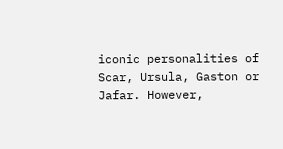iconic personalities of Scar, Ursula, Gaston or Jafar. However,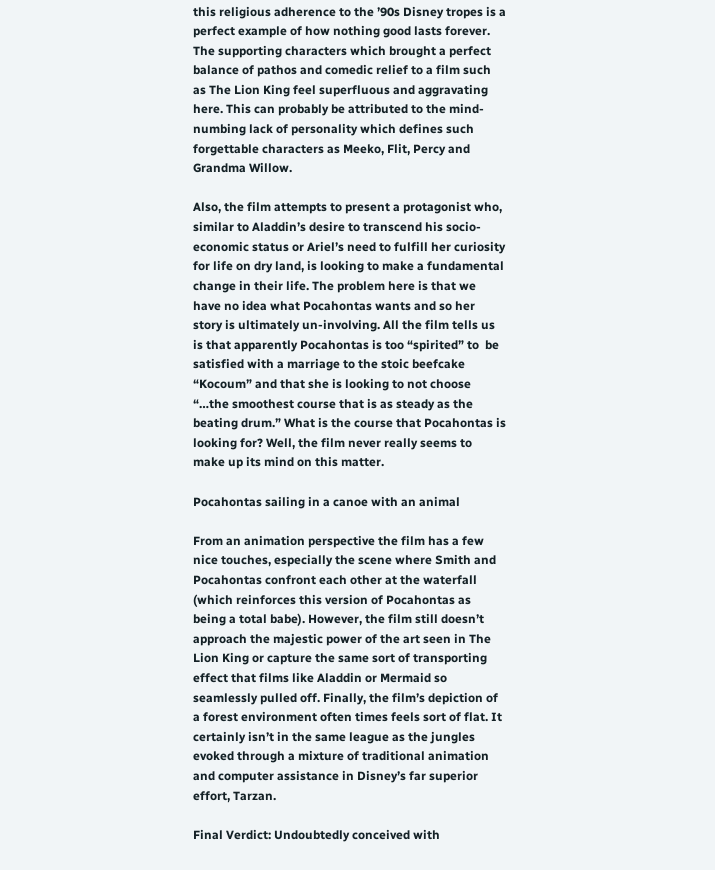this religious adherence to the ’90s Disney tropes is a perfect example of how nothing good lasts forever. The supporting characters which brought a perfect balance of pathos and comedic relief to a film such as The Lion King feel superfluous and aggravating here. This can probably be attributed to the mind-numbing lack of personality which defines such forgettable characters as Meeko, Flit, Percy and Grandma Willow.

Also, the film attempts to present a protagonist who, similar to Aladdin’s desire to transcend his socio-economic status or Ariel’s need to fulfill her curiosity for life on dry land, is looking to make a fundamental change in their life. The problem here is that we have no idea what Pocahontas wants and so her story is ultimately un-involving. All the film tells us is that apparently Pocahontas is too “spirited” to  be satisfied with a marriage to the stoic beefcake “Kocoum” and that she is looking to not choose “…the smoothest course that is as steady as the beating drum.” What is the course that Pocahontas is looking for? Well, the film never really seems to make up its mind on this matter.

Pocahontas sailing in a canoe with an animal

From an animation perspective the film has a few nice touches, especially the scene where Smith and Pocahontas confront each other at the waterfall (which reinforces this version of Pocahontas as being a total babe). However, the film still doesn’t approach the majestic power of the art seen in The Lion King or capture the same sort of transporting effect that films like Aladdin or Mermaid so seamlessly pulled off. Finally, the film’s depiction of a forest environment often times feels sort of flat. It certainly isn’t in the same league as the jungles evoked through a mixture of traditional animation and computer assistance in Disney’s far superior effort, Tarzan.

Final Verdict: Undoubtedly conceived with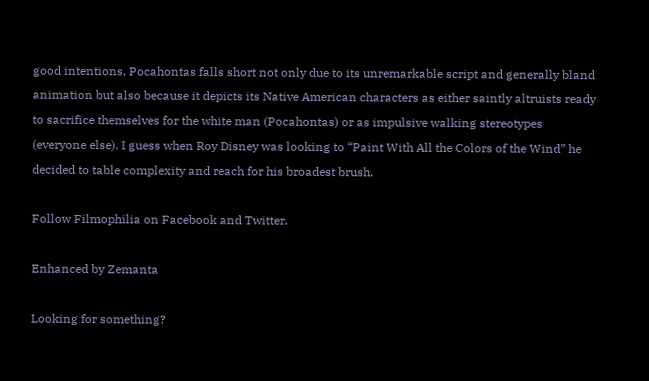good intentions, Pocahontas falls short not only due to its unremarkable script and generally bland animation but also because it depicts its Native American characters as either saintly altruists ready to sacrifice themselves for the white man (Pocahontas) or as impulsive walking stereotypes (everyone else). I guess when Roy Disney was looking to “Paint With All the Colors of the Wind” he decided to table complexity and reach for his broadest brush.

Follow Filmophilia on Facebook and Twitter.

Enhanced by Zemanta

Looking for something?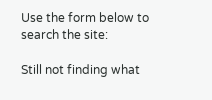Use the form below to search the site:

Still not finding what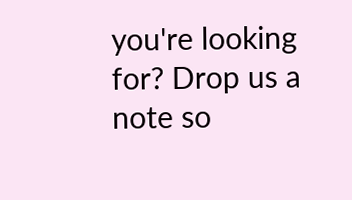you're looking for? Drop us a note so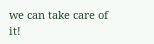we can take care of it!